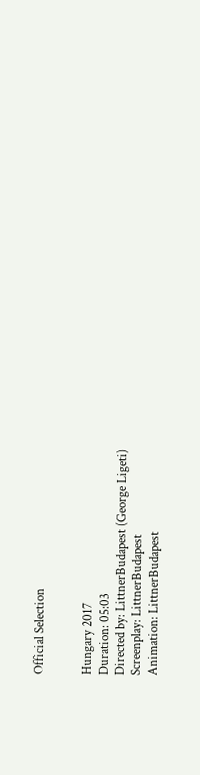Official Selection


Hungary 2017
Duration: 05:03
Directed by: LittnerBudapest (George Ligeti)
Screenplay: LittnerBudapest
Animation: LittnerBudapest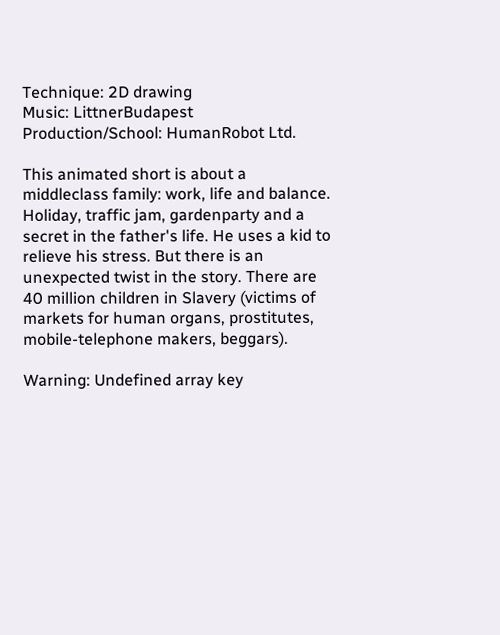Technique: 2D drawing
Music: LittnerBudapest
Production/School: HumanRobot Ltd.

This animated short is about a middleclass family: work, life and balance. Holiday, traffic jam, gardenparty and a secret in the father's life. He uses a kid to relieve his stress. But there is an unexpected twist in the story. There are 40 million children in Slavery (victims of markets for human organs, prostitutes, mobile-telephone makers, beggars).

Warning: Undefined array key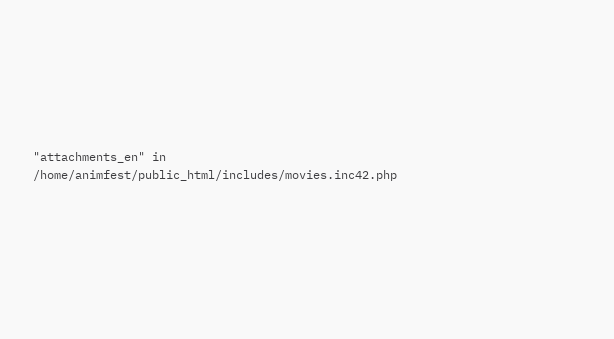"attachments_en" in /home/animfest/public_html/includes/movies.inc42.php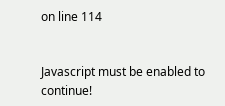on line 114


Javascript must be enabled to continue!